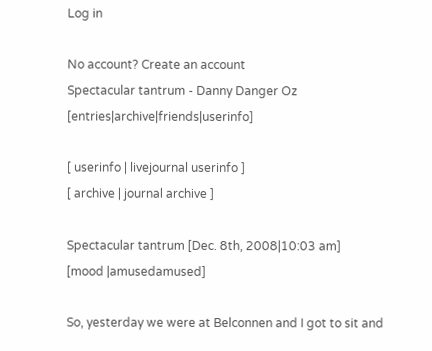Log in

No account? Create an account
Spectacular tantrum - Danny Danger Oz [entries|archive|friends|userinfo]

[ userinfo | livejournal userinfo ]
[ archive | journal archive ]

Spectacular tantrum [Dec. 8th, 2008|10:03 am]
[mood |amusedamused]

So, yesterday we were at Belconnen and I got to sit and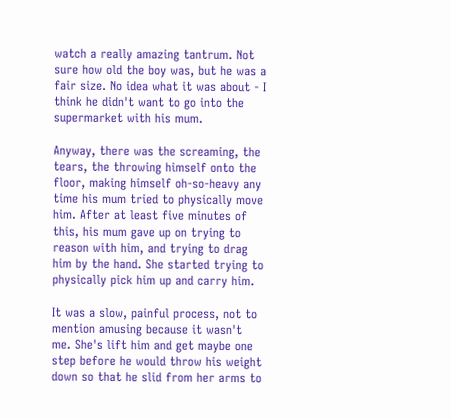watch a really amazing tantrum. Not sure how old the boy was, but he was a fair size. No idea what it was about - I think he didn't want to go into the supermarket with his mum.

Anyway, there was the screaming, the tears, the throwing himself onto the floor, making himself oh-so-heavy any time his mum tried to physically move him. After at least five minutes of this, his mum gave up on trying to reason with him, and trying to drag him by the hand. She started trying to physically pick him up and carry him.

It was a slow, painful process, not to mention amusing because it wasn't me. She's lift him and get maybe one step before he would throw his weight down so that he slid from her arms to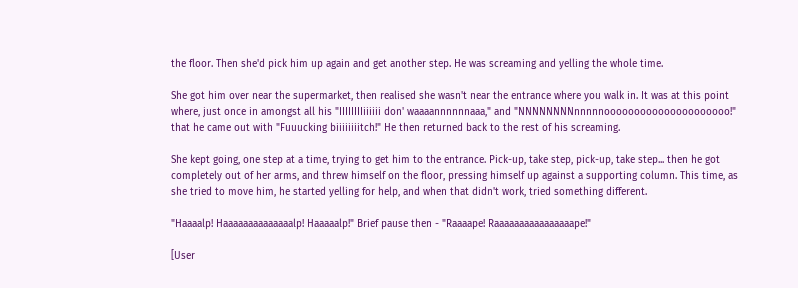the floor. Then she'd pick him up again and get another step. He was screaming and yelling the whole time.

She got him over near the supermarket, then realised she wasn't near the entrance where you walk in. It was at this point where, just once in amongst all his "IIIIIIIIiiiiii don' waaaannnnnnaaa," and "NNNNNNNNnnnnnooooooooooooooooooooo!" that he came out with "Fuuucking biiiiiiiitch!" He then returned back to the rest of his screaming.

She kept going, one step at a time, trying to get him to the entrance. Pick-up, take step, pick-up, take step... then he got completely out of her arms, and threw himself on the floor, pressing himself up against a supporting column. This time, as she tried to move him, he started yelling for help, and when that didn't work, tried something different.

"Haaaalp! Haaaaaaaaaaaaaalp! Haaaaalp!" Brief pause then - "Raaaape! Raaaaaaaaaaaaaaaape!"

[User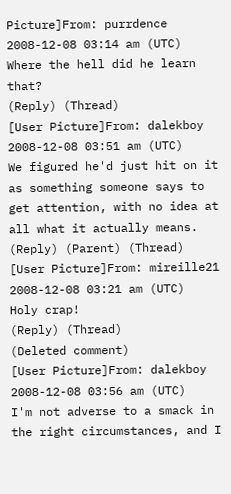Picture]From: purrdence
2008-12-08 03:14 am (UTC)
Where the hell did he learn that?
(Reply) (Thread)
[User Picture]From: dalekboy
2008-12-08 03:51 am (UTC)
We figured he'd just hit on it as something someone says to get attention, with no idea at all what it actually means.
(Reply) (Parent) (Thread)
[User Picture]From: mireille21
2008-12-08 03:21 am (UTC)
Holy crap!
(Reply) (Thread)
(Deleted comment)
[User Picture]From: dalekboy
2008-12-08 03:56 am (UTC)
I'm not adverse to a smack in the right circumstances, and I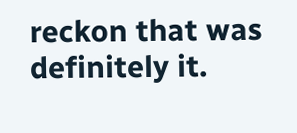reckon that was definitely it.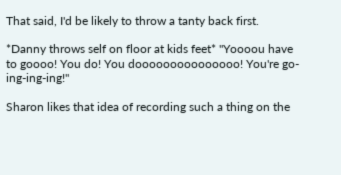That said, I'd be likely to throw a tanty back first.

*Danny throws self on floor at kids feet* "Yoooou have to goooo! You do! You dooooooooooooooo! You're go-ing-ing-ing!"

Sharon likes that idea of recording such a thing on the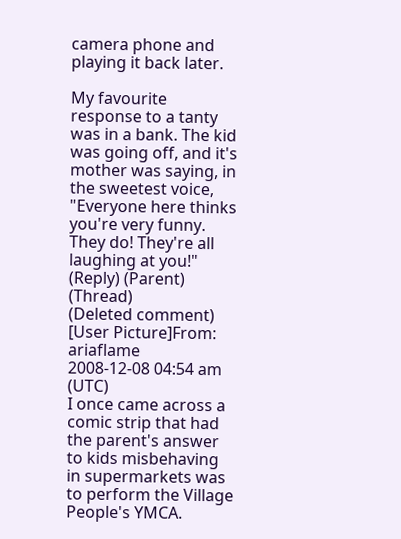camera phone and playing it back later.

My favourite response to a tanty was in a bank. The kid was going off, and it's mother was saying, in the sweetest voice, "Everyone here thinks you're very funny. They do! They're all laughing at you!"
(Reply) (Parent) (Thread)
(Deleted comment)
[User Picture]From: ariaflame
2008-12-08 04:54 am (UTC)
I once came across a comic strip that had the parent's answer to kids misbehaving in supermarkets was to perform the Village People's YMCA.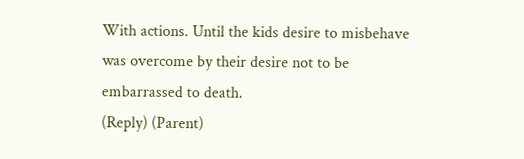With actions. Until the kids desire to misbehave was overcome by their desire not to be embarrassed to death.
(Reply) (Parent)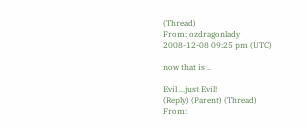(Thread)
From: ozdragonlady
2008-12-08 09:25 pm (UTC)

now that is ..

Evil ...just Evil!
(Reply) (Parent) (Thread)
From: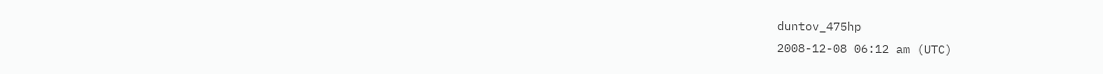duntov_475hp
2008-12-08 06:12 am (UTC)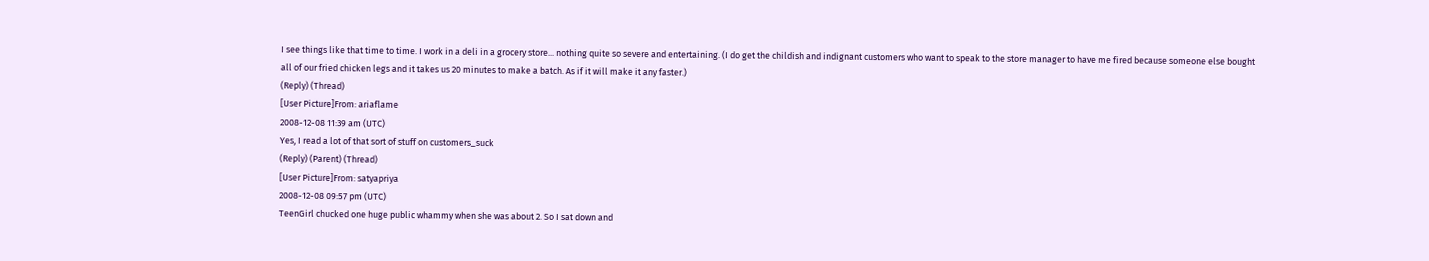I see things like that time to time. I work in a deli in a grocery store... nothing quite so severe and entertaining. (I do get the childish and indignant customers who want to speak to the store manager to have me fired because someone else bought all of our fried chicken legs and it takes us 20 minutes to make a batch. As if it will make it any faster.)
(Reply) (Thread)
[User Picture]From: ariaflame
2008-12-08 11:39 am (UTC)
Yes, I read a lot of that sort of stuff on customers_suck
(Reply) (Parent) (Thread)
[User Picture]From: satyapriya
2008-12-08 09:57 pm (UTC)
TeenGirl chucked one huge public whammy when she was about 2. So I sat down and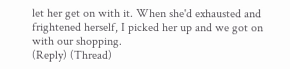let her get on with it. When she'd exhausted and frightened herself, I picked her up and we got on with our shopping.
(Reply) (Thread)